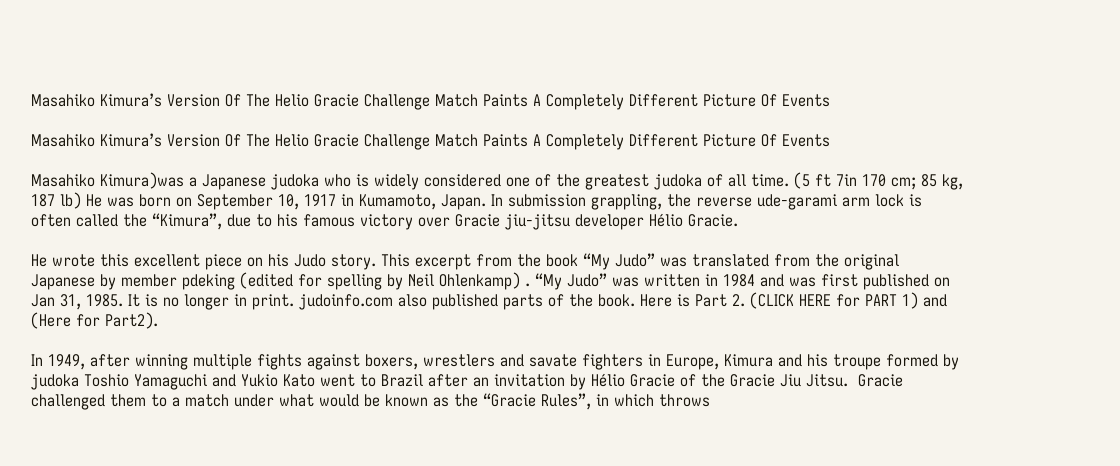Masahiko Kimura’s Version Of The Helio Gracie Challenge Match Paints A Completely Different Picture Of Events

Masahiko Kimura’s Version Of The Helio Gracie Challenge Match Paints A Completely Different Picture Of Events

Masahiko Kimura)was a Japanese judoka who is widely considered one of the greatest judoka of all time. (5 ft 7in 170 cm; 85 kg, 187 lb) He was born on September 10, 1917 in Kumamoto, Japan. In submission grappling, the reverse ude-garami arm lock is often called the “Kimura”, due to his famous victory over Gracie jiu-jitsu developer Hélio Gracie.

He wrote this excellent piece on his Judo story. This excerpt from the book “My Judo” was translated from the original Japanese by member pdeking (edited for spelling by Neil Ohlenkamp) . “My Judo” was written in 1984 and was first published on Jan 31, 1985. It is no longer in print. judoinfo.com also published parts of the book. Here is Part 2. (CLICK HERE for PART 1) and (Here for Part2).

In 1949, after winning multiple fights against boxers, wrestlers and savate fighters in Europe, Kimura and his troupe formed by judoka Toshio Yamaguchi and Yukio Kato went to Brazil after an invitation by Hélio Gracie of the Gracie Jiu Jitsu.  Gracie challenged them to a match under what would be known as the “Gracie Rules”, in which throws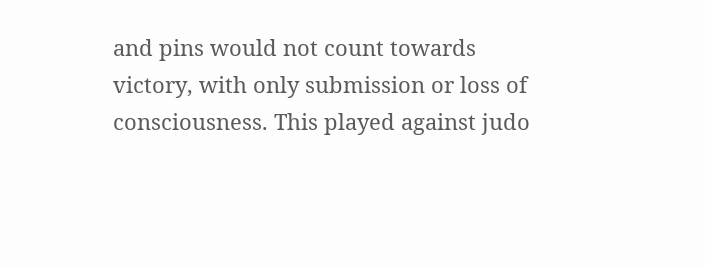and pins would not count towards victory, with only submission or loss of consciousness. This played against judo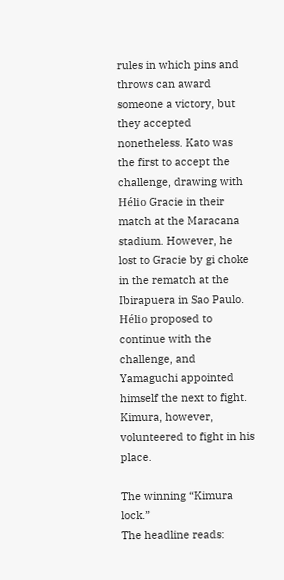rules in which pins and throws can award someone a victory, but they accepted nonetheless. Kato was the first to accept the challenge, drawing with Hélio Gracie in their match at the Maracana stadium. However, he lost to Gracie by gi choke in the rematch at the Ibirapuera in Sao Paulo. Hélio proposed to continue with the challenge, and Yamaguchi appointed himself the next to fight. Kimura, however, volunteered to fight in his place.

The winning “Kimura lock.”
The headline reads: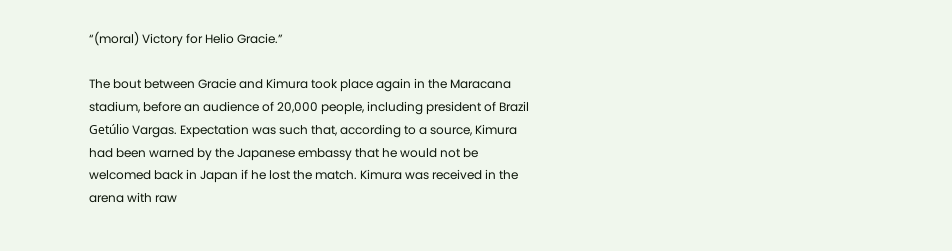“(moral) Victory for Helio Gracie.”

The bout between Gracie and Kimura took place again in the Maracana stadium, before an audience of 20,000 people, including president of Brazil Getúlio Vargas. Expectation was such that, according to a source, Kimura had been warned by the Japanese embassy that he would not be welcomed back in Japan if he lost the match. Kimura was received in the arena with raw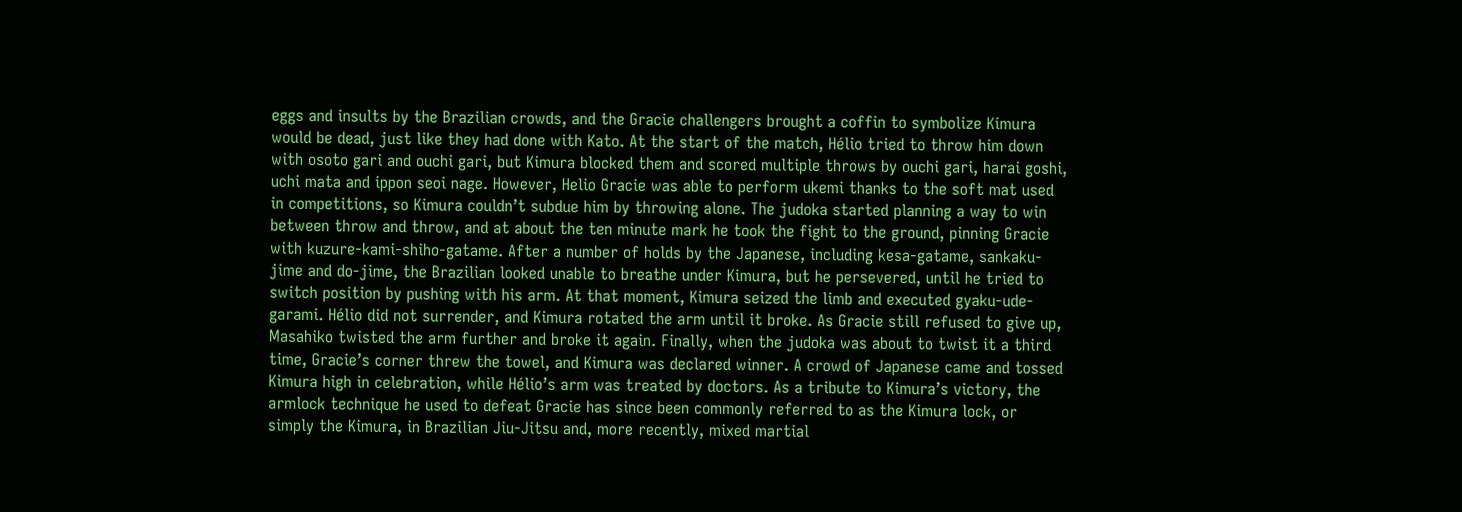eggs and insults by the Brazilian crowds, and the Gracie challengers brought a coffin to symbolize Kimura would be dead, just like they had done with Kato. At the start of the match, Hélio tried to throw him down with osoto gari and ouchi gari, but Kimura blocked them and scored multiple throws by ouchi gari, harai goshi, uchi mata and ippon seoi nage. However, Helio Gracie was able to perform ukemi thanks to the soft mat used in competitions, so Kimura couldn’t subdue him by throwing alone. The judoka started planning a way to win between throw and throw, and at about the ten minute mark he took the fight to the ground, pinning Gracie with kuzure-kami-shiho-gatame. After a number of holds by the Japanese, including kesa-gatame, sankaku-jime and do-jime, the Brazilian looked unable to breathe under Kimura, but he persevered, until he tried to switch position by pushing with his arm. At that moment, Kimura seized the limb and executed gyaku-ude-garami. Hélio did not surrender, and Kimura rotated the arm until it broke. As Gracie still refused to give up, Masahiko twisted the arm further and broke it again. Finally, when the judoka was about to twist it a third time, Gracie’s corner threw the towel, and Kimura was declared winner. A crowd of Japanese came and tossed Kimura high in celebration, while Hélio’s arm was treated by doctors. As a tribute to Kimura’s victory, the armlock technique he used to defeat Gracie has since been commonly referred to as the Kimura lock, or simply the Kimura, in Brazilian Jiu-Jitsu and, more recently, mixed martial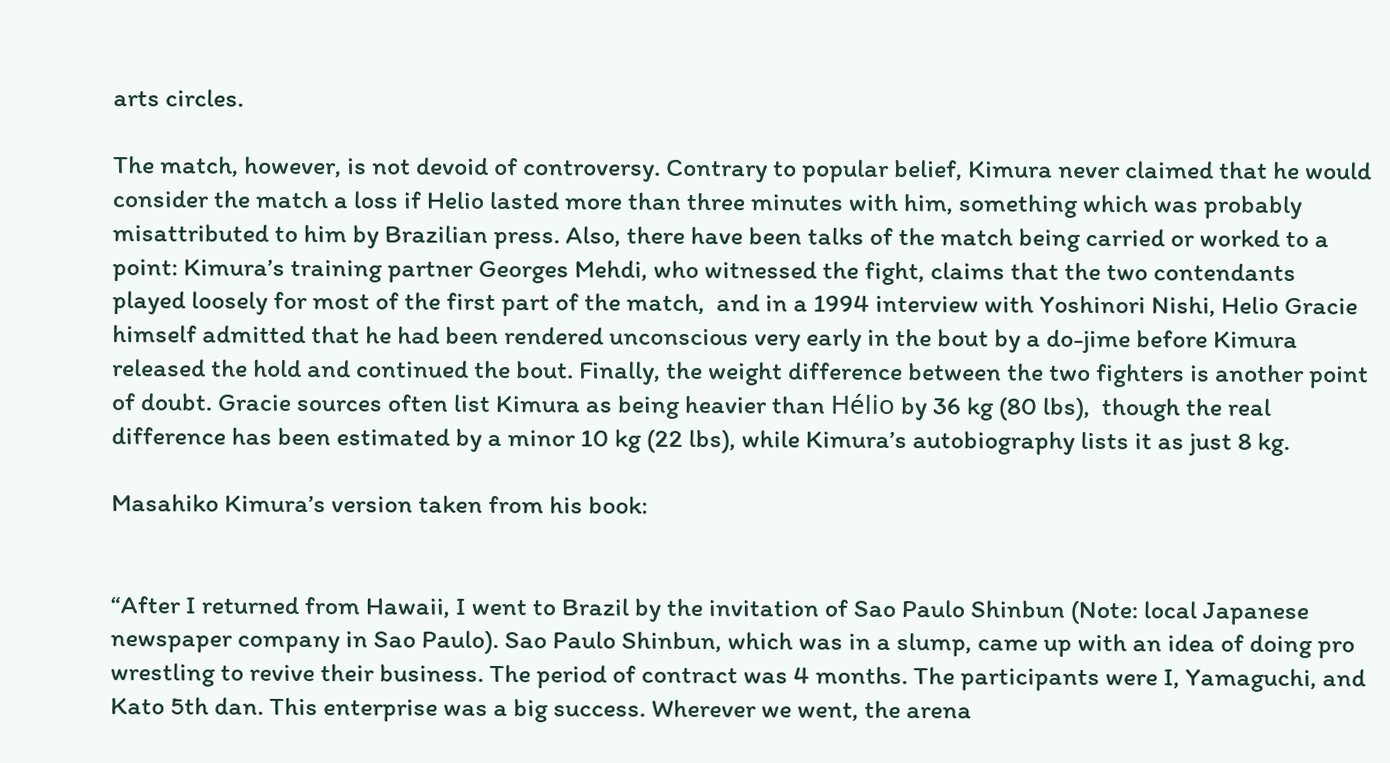arts circles.

The match, however, is not devoid of controversy. Contrary to popular belief, Kimura never claimed that he would consider the match a loss if Helio lasted more than three minutes with him, something which was probably misattributed to him by Brazilian press. Also, there have been talks of the match being carried or worked to a point: Kimura’s training partner Georges Mehdi, who witnessed the fight, claims that the two contendants played loosely for most of the first part of the match,  and in a 1994 interview with Yoshinori Nishi, Helio Gracie himself admitted that he had been rendered unconscious very early in the bout by a do-jime before Kimura released the hold and continued the bout. Finally, the weight difference between the two fighters is another point of doubt. Gracie sources often list Kimura as being heavier than Hélio by 36 kg (80 lbs),  though the real difference has been estimated by a minor 10 kg (22 lbs), while Kimura’s autobiography lists it as just 8 kg.

Masahiko Kimura’s version taken from his book:


“After I returned from Hawaii, I went to Brazil by the invitation of Sao Paulo Shinbun (Note: local Japanese newspaper company in Sao Paulo). Sao Paulo Shinbun, which was in a slump, came up with an idea of doing pro wrestling to revive their business. The period of contract was 4 months. The participants were I, Yamaguchi, and Kato 5th dan. This enterprise was a big success. Wherever we went, the arena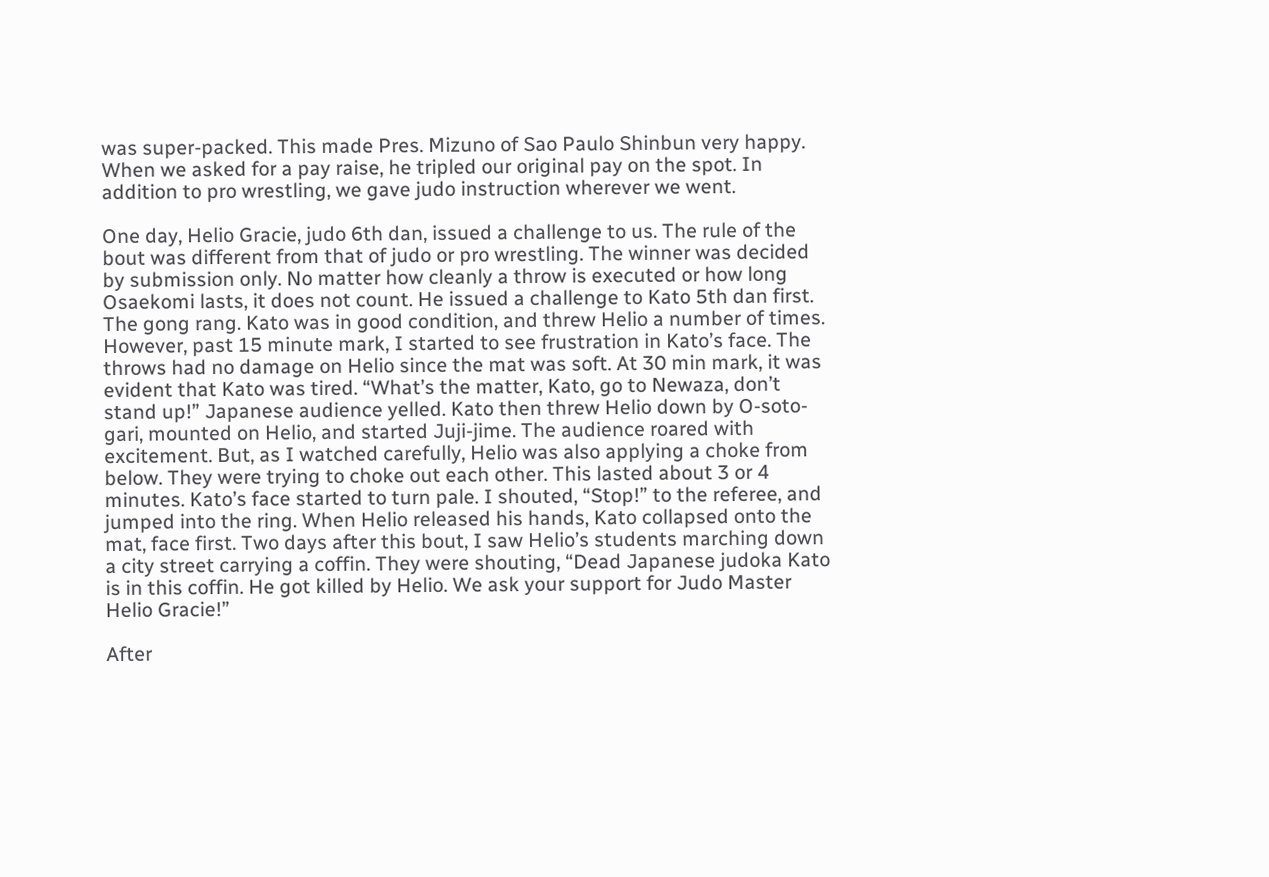was super-packed. This made Pres. Mizuno of Sao Paulo Shinbun very happy. When we asked for a pay raise, he tripled our original pay on the spot. In addition to pro wrestling, we gave judo instruction wherever we went.

One day, Helio Gracie, judo 6th dan, issued a challenge to us. The rule of the bout was different from that of judo or pro wrestling. The winner was decided by submission only. No matter how cleanly a throw is executed or how long Osaekomi lasts, it does not count. He issued a challenge to Kato 5th dan first. The gong rang. Kato was in good condition, and threw Helio a number of times. However, past 15 minute mark, I started to see frustration in Kato’s face. The throws had no damage on Helio since the mat was soft. At 30 min mark, it was evident that Kato was tired. “What’s the matter, Kato, go to Newaza, don’t stand up!” Japanese audience yelled. Kato then threw Helio down by O-soto-gari, mounted on Helio, and started Juji-jime. The audience roared with excitement. But, as I watched carefully, Helio was also applying a choke from below. They were trying to choke out each other. This lasted about 3 or 4 minutes. Kato’s face started to turn pale. I shouted, “Stop!” to the referee, and jumped into the ring. When Helio released his hands, Kato collapsed onto the mat, face first. Two days after this bout, I saw Helio’s students marching down a city street carrying a coffin. They were shouting, “Dead Japanese judoka Kato is in this coffin. He got killed by Helio. We ask your support for Judo Master Helio Gracie!”

After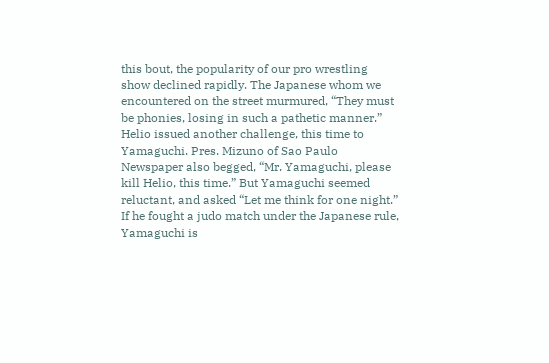this bout, the popularity of our pro wrestling show declined rapidly. The Japanese whom we encountered on the street murmured, “They must be phonies, losing in such a pathetic manner.” Helio issued another challenge, this time to Yamaguchi. Pres. Mizuno of Sao Paulo Newspaper also begged, “Mr. Yamaguchi, please kill Helio, this time.” But Yamaguchi seemed reluctant, and asked “Let me think for one night.” If he fought a judo match under the Japanese rule, Yamaguchi is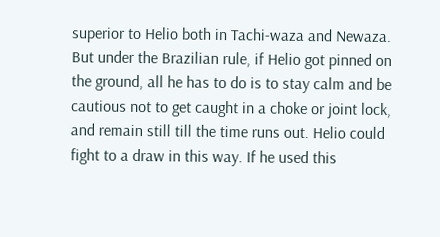superior to Helio both in Tachi-waza and Newaza. But under the Brazilian rule, if Helio got pinned on the ground, all he has to do is to stay calm and be cautious not to get caught in a choke or joint lock, and remain still till the time runs out. Helio could fight to a draw in this way. If he used this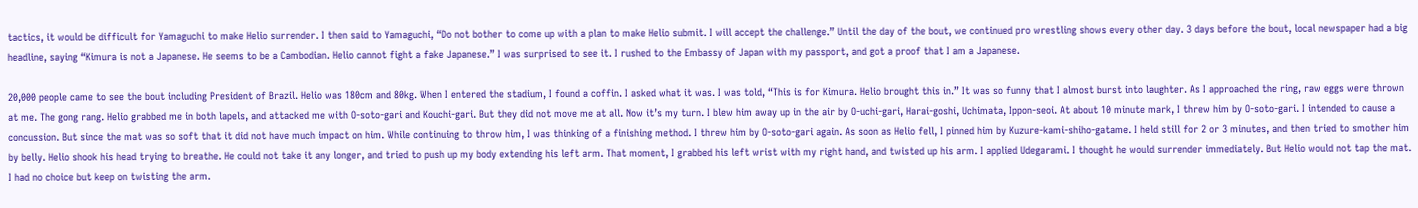tactics, it would be difficult for Yamaguchi to make Helio surrender. I then said to Yamaguchi, “Do not bother to come up with a plan to make Helio submit. I will accept the challenge.” Until the day of the bout, we continued pro wrestling shows every other day. 3 days before the bout, local newspaper had a big headline, saying “Kimura is not a Japanese. He seems to be a Cambodian. Helio cannot fight a fake Japanese.” I was surprised to see it. I rushed to the Embassy of Japan with my passport, and got a proof that I am a Japanese.

20,000 people came to see the bout including President of Brazil. Helio was 180cm and 80kg. When I entered the stadium, I found a coffin. I asked what it was. I was told, “This is for Kimura. Helio brought this in.” It was so funny that I almost burst into laughter. As I approached the ring, raw eggs were thrown at me. The gong rang. Helio grabbed me in both lapels, and attacked me with O-soto-gari and Kouchi-gari. But they did not move me at all. Now it’s my turn. I blew him away up in the air by O-uchi-gari, Harai-goshi, Uchimata, Ippon-seoi. At about 10 minute mark, I threw him by O-soto-gari. I intended to cause a concussion. But since the mat was so soft that it did not have much impact on him. While continuing to throw him, I was thinking of a finishing method. I threw him by O-soto-gari again. As soon as Helio fell, I pinned him by Kuzure-kami-shiho-gatame. I held still for 2 or 3 minutes, and then tried to smother him by belly. Helio shook his head trying to breathe. He could not take it any longer, and tried to push up my body extending his left arm. That moment, I grabbed his left wrist with my right hand, and twisted up his arm. I applied Udegarami. I thought he would surrender immediately. But Helio would not tap the mat. I had no choice but keep on twisting the arm.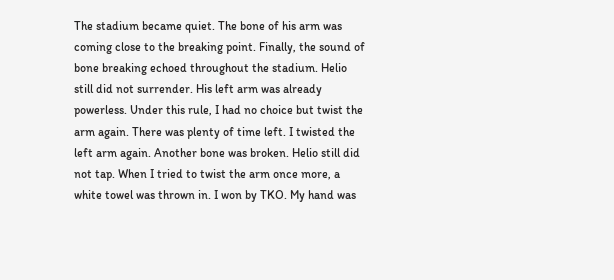The stadium became quiet. The bone of his arm was coming close to the breaking point. Finally, the sound of bone breaking echoed throughout the stadium. Helio still did not surrender. His left arm was already powerless. Under this rule, I had no choice but twist the arm again. There was plenty of time left. I twisted the left arm again. Another bone was broken. Helio still did not tap. When I tried to twist the arm once more, a white towel was thrown in. I won by TKO. My hand was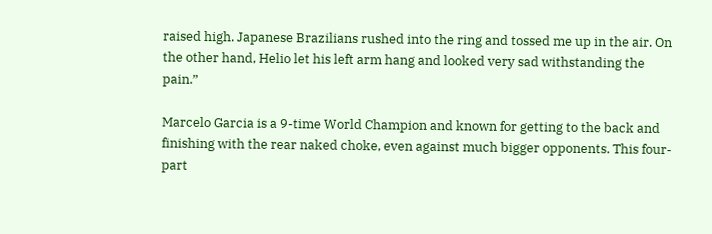raised high. Japanese Brazilians rushed into the ring and tossed me up in the air. On the other hand, Helio let his left arm hang and looked very sad withstanding the pain.”

Marcelo Garcia is a 9-time World Champion and known for getting to the back and finishing with the rear naked choke, even against much bigger opponents. This four-part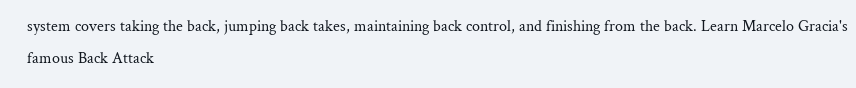system covers taking the back, jumping back takes, maintaining back control, and finishing from the back. Learn Marcelo Gracia's famous Back Attack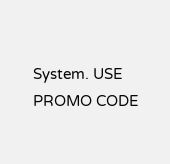System. USE PROMO CODE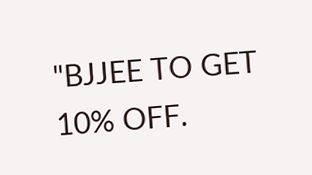"BJJEE TO GET 10% OFF.